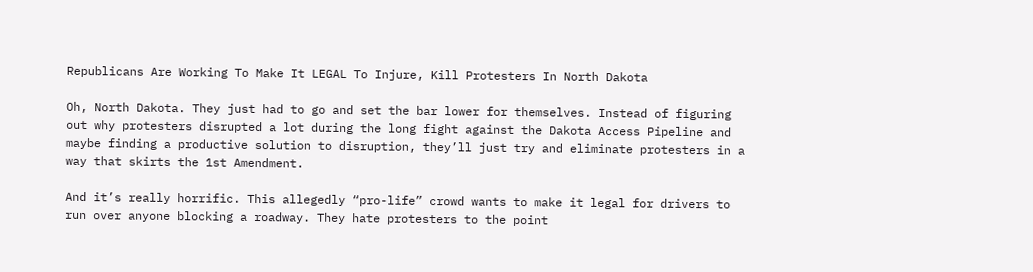Republicans Are Working To Make It LEGAL To Injure, Kill Protesters In North Dakota

Oh, North Dakota. They just had to go and set the bar lower for themselves. Instead of figuring out why protesters disrupted a lot during the long fight against the Dakota Access Pipeline and maybe finding a productive solution to disruption, they’ll just try and eliminate protesters in a way that skirts the 1st Amendment.

And it’s really horrific. This allegedly “pro-life” crowd wants to make it legal for drivers to run over anyone blocking a roadway. They hate protesters to the point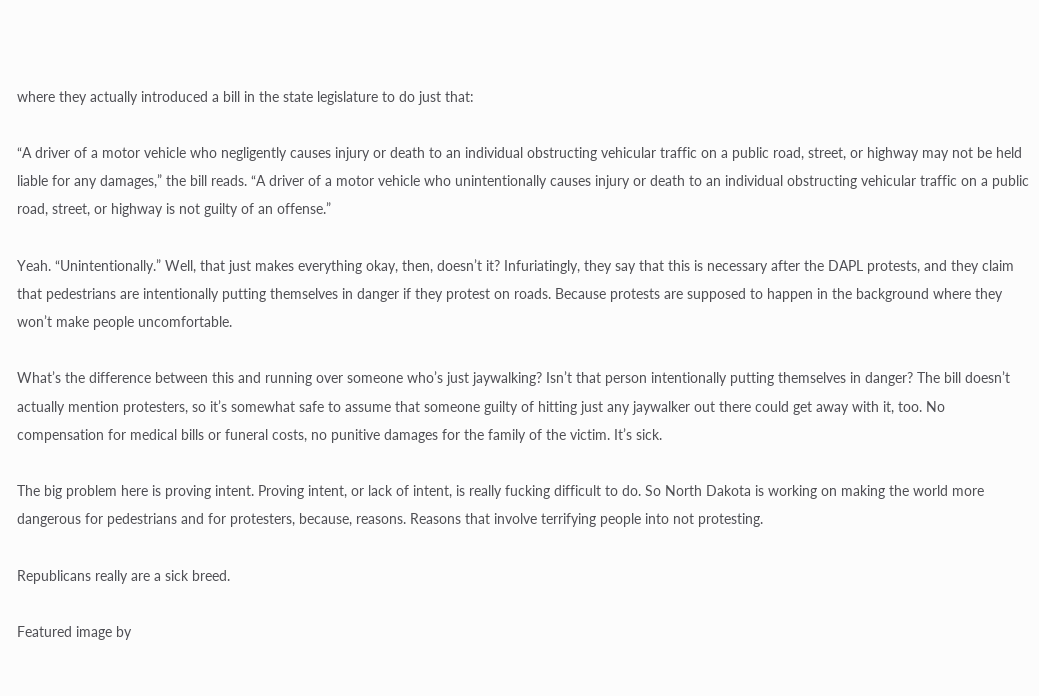where they actually introduced a bill in the state legislature to do just that:

“A driver of a motor vehicle who negligently causes injury or death to an individual obstructing vehicular traffic on a public road, street, or highway may not be held liable for any damages,” the bill reads. “A driver of a motor vehicle who unintentionally causes injury or death to an individual obstructing vehicular traffic on a public road, street, or highway is not guilty of an offense.”

Yeah. “Unintentionally.” Well, that just makes everything okay, then, doesn’t it? Infuriatingly, they say that this is necessary after the DAPL protests, and they claim that pedestrians are intentionally putting themselves in danger if they protest on roads. Because protests are supposed to happen in the background where they won’t make people uncomfortable.

What’s the difference between this and running over someone who’s just jaywalking? Isn’t that person intentionally putting themselves in danger? The bill doesn’t actually mention protesters, so it’s somewhat safe to assume that someone guilty of hitting just any jaywalker out there could get away with it, too. No compensation for medical bills or funeral costs, no punitive damages for the family of the victim. It’s sick.

The big problem here is proving intent. Proving intent, or lack of intent, is really fucking difficult to do. So North Dakota is working on making the world more dangerous for pedestrians and for protesters, because, reasons. Reasons that involve terrifying people into not protesting.

Republicans really are a sick breed.

Featured image by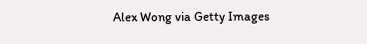Alex Wong via Getty Images